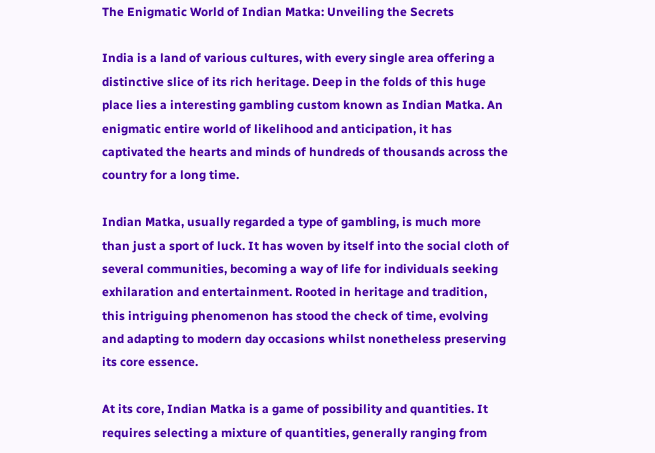The Enigmatic World of Indian Matka: Unveiling the Secrets

India is a land of various cultures, with every single area offering a distinctive slice of its rich heritage. Deep in the folds of this huge place lies a interesting gambling custom known as Indian Matka. An enigmatic entire world of likelihood and anticipation, it has captivated the hearts and minds of hundreds of thousands across the country for a long time.

Indian Matka, usually regarded a type of gambling, is much more than just a sport of luck. It has woven by itself into the social cloth of several communities, becoming a way of life for individuals seeking exhilaration and entertainment. Rooted in heritage and tradition, this intriguing phenomenon has stood the check of time, evolving and adapting to modern day occasions whilst nonetheless preserving its core essence.

At its core, Indian Matka is a game of possibility and quantities. It requires selecting a mixture of quantities, generally ranging from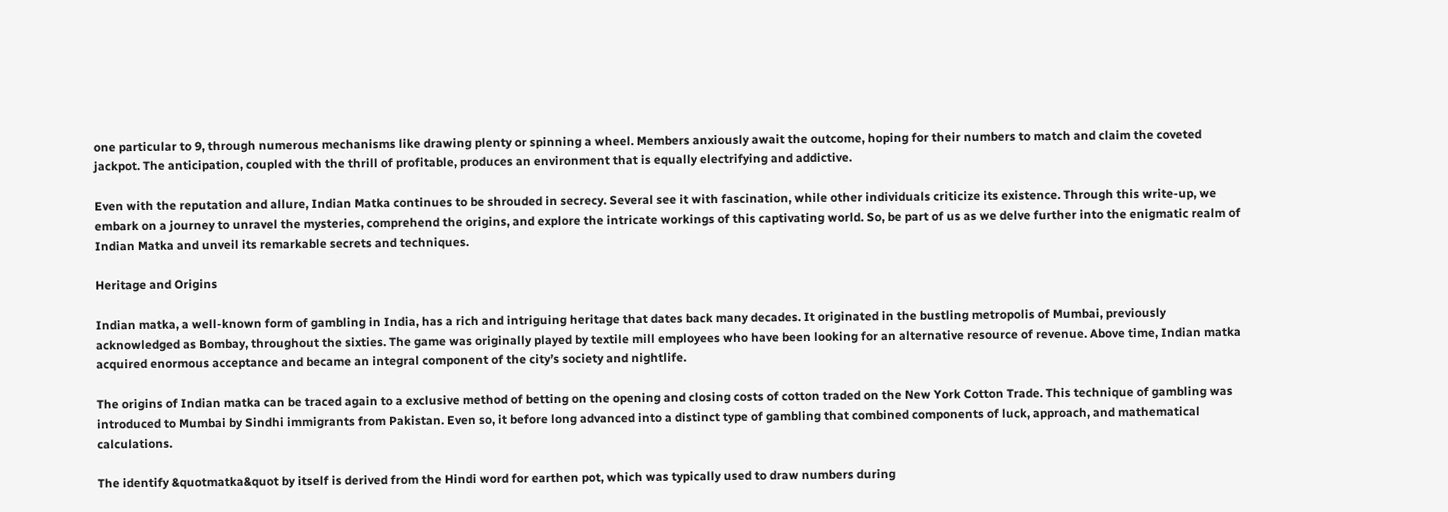one particular to 9, through numerous mechanisms like drawing plenty or spinning a wheel. Members anxiously await the outcome, hoping for their numbers to match and claim the coveted jackpot. The anticipation, coupled with the thrill of profitable, produces an environment that is equally electrifying and addictive.

Even with the reputation and allure, Indian Matka continues to be shrouded in secrecy. Several see it with fascination, while other individuals criticize its existence. Through this write-up, we embark on a journey to unravel the mysteries, comprehend the origins, and explore the intricate workings of this captivating world. So, be part of us as we delve further into the enigmatic realm of Indian Matka and unveil its remarkable secrets and techniques.

Heritage and Origins

Indian matka, a well-known form of gambling in India, has a rich and intriguing heritage that dates back many decades. It originated in the bustling metropolis of Mumbai, previously acknowledged as Bombay, throughout the sixties. The game was originally played by textile mill employees who have been looking for an alternative resource of revenue. Above time, Indian matka acquired enormous acceptance and became an integral component of the city’s society and nightlife.

The origins of Indian matka can be traced again to a exclusive method of betting on the opening and closing costs of cotton traded on the New York Cotton Trade. This technique of gambling was introduced to Mumbai by Sindhi immigrants from Pakistan. Even so, it before long advanced into a distinct type of gambling that combined components of luck, approach, and mathematical calculations.

The identify &quotmatka&quot by itself is derived from the Hindi word for earthen pot, which was typically used to draw numbers during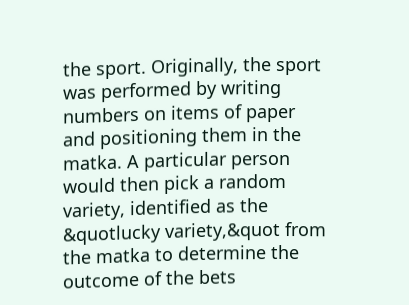the sport. Originally, the sport was performed by writing numbers on items of paper and positioning them in the matka. A particular person would then pick a random variety, identified as the &quotlucky variety,&quot from the matka to determine the outcome of the bets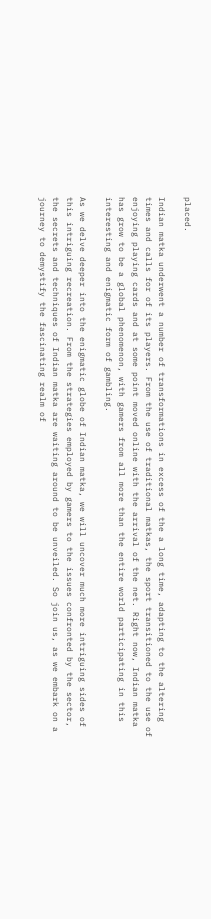placed.

Indian matka underwent a number of transformations in excess of the a long time, adapting to the altering times and calls for of its players. From the use of traditional matkas, the sport transitioned to the use of enjoying playing cards and at some point moved online with the arrival of the net. Right now, Indian matka has grow to be a global phenomenon, with gamers from all more than the entire world participating in this interesting and enigmatic form of gambling.

As we delve deeper into the enigmatic globe of Indian matka, we will uncover much more intriguing sides of this intriguing recreation. From the strategies employed by gamers to the issues confronted by the sector, the secrets and techniques of Indian matka are waiting around to be unveiled. So join us, as we embark on a journey to demystify the fascinating realm of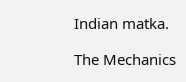Indian matka.

The Mechanics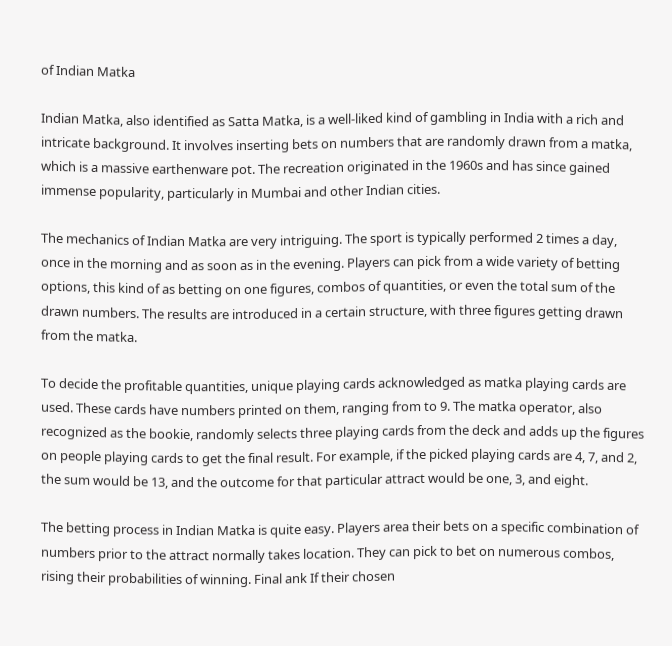of Indian Matka

Indian Matka, also identified as Satta Matka, is a well-liked kind of gambling in India with a rich and intricate background. It involves inserting bets on numbers that are randomly drawn from a matka, which is a massive earthenware pot. The recreation originated in the 1960s and has since gained immense popularity, particularly in Mumbai and other Indian cities.

The mechanics of Indian Matka are very intriguing. The sport is typically performed 2 times a day, once in the morning and as soon as in the evening. Players can pick from a wide variety of betting options, this kind of as betting on one figures, combos of quantities, or even the total sum of the drawn numbers. The results are introduced in a certain structure, with three figures getting drawn from the matka.

To decide the profitable quantities, unique playing cards acknowledged as matka playing cards are used. These cards have numbers printed on them, ranging from to 9. The matka operator, also recognized as the bookie, randomly selects three playing cards from the deck and adds up the figures on people playing cards to get the final result. For example, if the picked playing cards are 4, 7, and 2, the sum would be 13, and the outcome for that particular attract would be one, 3, and eight.

The betting process in Indian Matka is quite easy. Players area their bets on a specific combination of numbers prior to the attract normally takes location. They can pick to bet on numerous combos, rising their probabilities of winning. Final ank If their chosen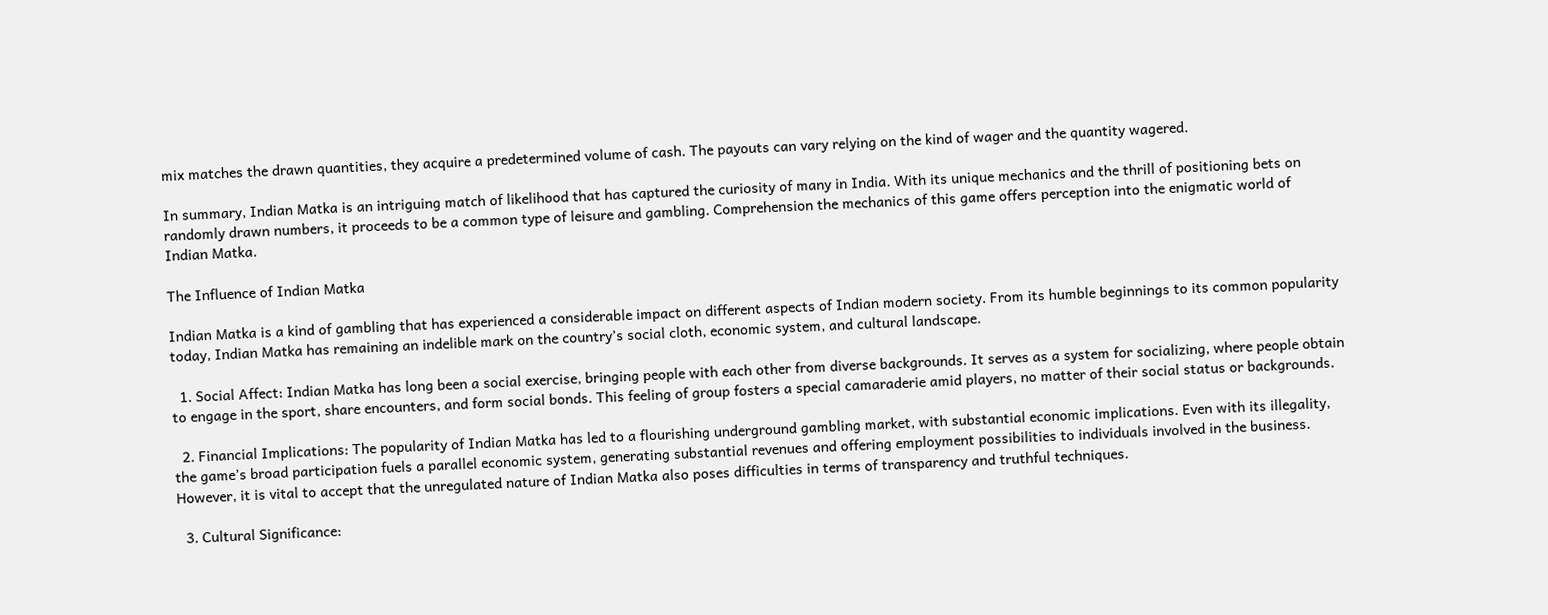mix matches the drawn quantities, they acquire a predetermined volume of cash. The payouts can vary relying on the kind of wager and the quantity wagered.

In summary, Indian Matka is an intriguing match of likelihood that has captured the curiosity of many in India. With its unique mechanics and the thrill of positioning bets on randomly drawn numbers, it proceeds to be a common type of leisure and gambling. Comprehension the mechanics of this game offers perception into the enigmatic world of Indian Matka.

The Influence of Indian Matka

Indian Matka is a kind of gambling that has experienced a considerable impact on different aspects of Indian modern society. From its humble beginnings to its common popularity today, Indian Matka has remaining an indelible mark on the country’s social cloth, economic system, and cultural landscape.

  1. Social Affect: Indian Matka has long been a social exercise, bringing people with each other from diverse backgrounds. It serves as a system for socializing, where people obtain to engage in the sport, share encounters, and form social bonds. This feeling of group fosters a special camaraderie amid players, no matter of their social status or backgrounds.

  2. Financial Implications: The popularity of Indian Matka has led to a flourishing underground gambling market, with substantial economic implications. Even with its illegality, the game’s broad participation fuels a parallel economic system, generating substantial revenues and offering employment possibilities to individuals involved in the business. However, it is vital to accept that the unregulated nature of Indian Matka also poses difficulties in terms of transparency and truthful techniques.

  3. Cultural Significance: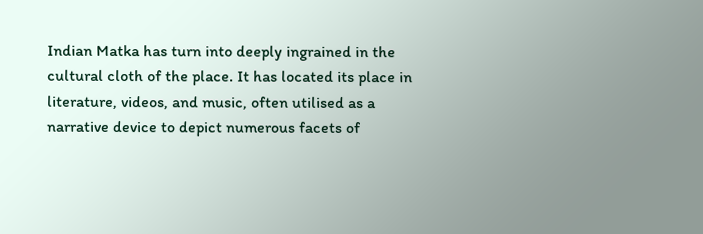Indian Matka has turn into deeply ingrained in the cultural cloth of the place. It has located its place in literature, videos, and music, often utilised as a narrative device to depict numerous facets of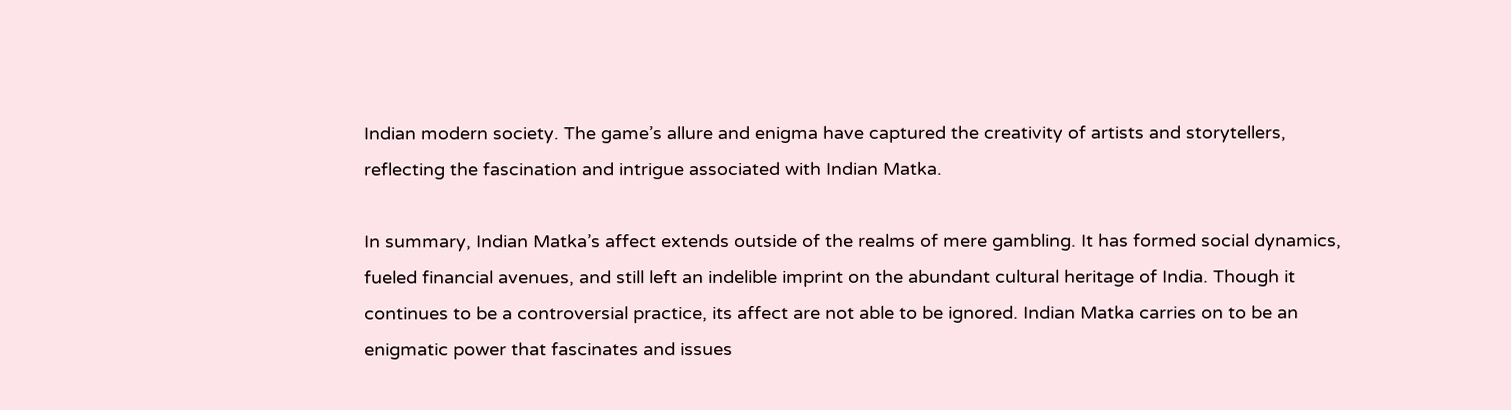Indian modern society. The game’s allure and enigma have captured the creativity of artists and storytellers, reflecting the fascination and intrigue associated with Indian Matka.

In summary, Indian Matka’s affect extends outside of the realms of mere gambling. It has formed social dynamics, fueled financial avenues, and still left an indelible imprint on the abundant cultural heritage of India. Though it continues to be a controversial practice, its affect are not able to be ignored. Indian Matka carries on to be an enigmatic power that fascinates and issues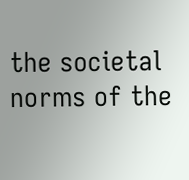the societal norms of the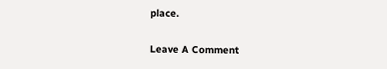place.

Leave A Comment